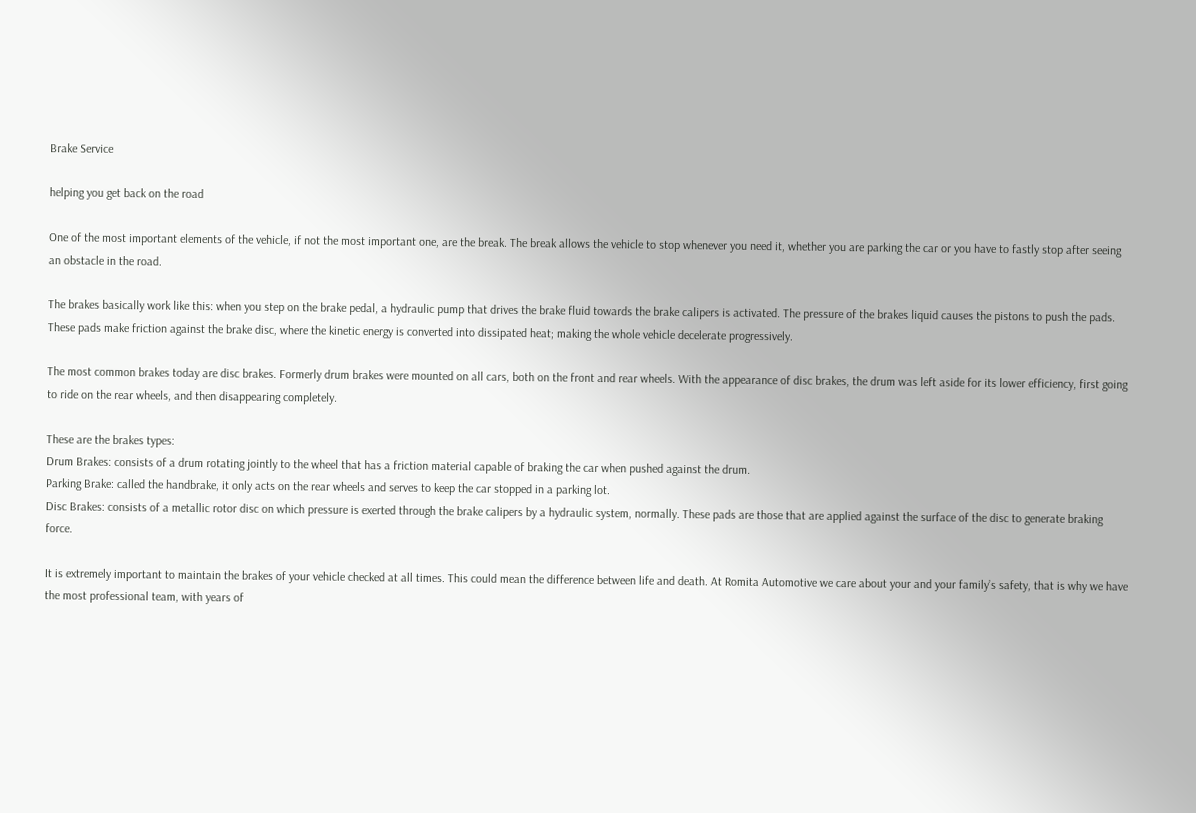Brake Service

helping you get back on the road

One of the most important elements of the vehicle, if not the most important one, are the break. The break allows the vehicle to stop whenever you need it, whether you are parking the car or you have to fastly stop after seeing an obstacle in the road.

The brakes basically work like this: when you step on the brake pedal, a hydraulic pump that drives the brake fluid towards the brake calipers is activated. The pressure of the brakes liquid causes the pistons to push the pads. These pads make friction against the brake disc, where the kinetic energy is converted into dissipated heat; making the whole vehicle decelerate progressively.

The most common brakes today are disc brakes. Formerly drum brakes were mounted on all cars, both on the front and rear wheels. With the appearance of disc brakes, the drum was left aside for its lower efficiency, first going to ride on the rear wheels, and then disappearing completely.

These are the brakes types:
Drum Brakes: consists of a drum rotating jointly to the wheel that has a friction material capable of braking the car when pushed against the drum.
Parking Brake: called the handbrake, it only acts on the rear wheels and serves to keep the car stopped in a parking lot.
Disc Brakes: consists of a metallic rotor disc on which pressure is exerted through the brake calipers by a hydraulic system, normally. These pads are those that are applied against the surface of the disc to generate braking force.

It is extremely important to maintain the brakes of your vehicle checked at all times. This could mean the difference between life and death. At Romita Automotive we care about your and your family’s safety, that is why we have the most professional team, with years of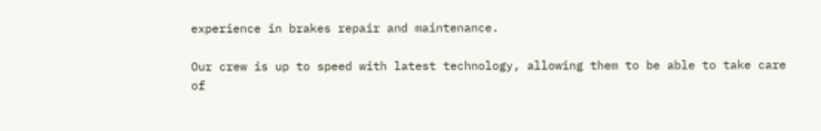experience in brakes repair and maintenance.

Our crew is up to speed with latest technology, allowing them to be able to take care of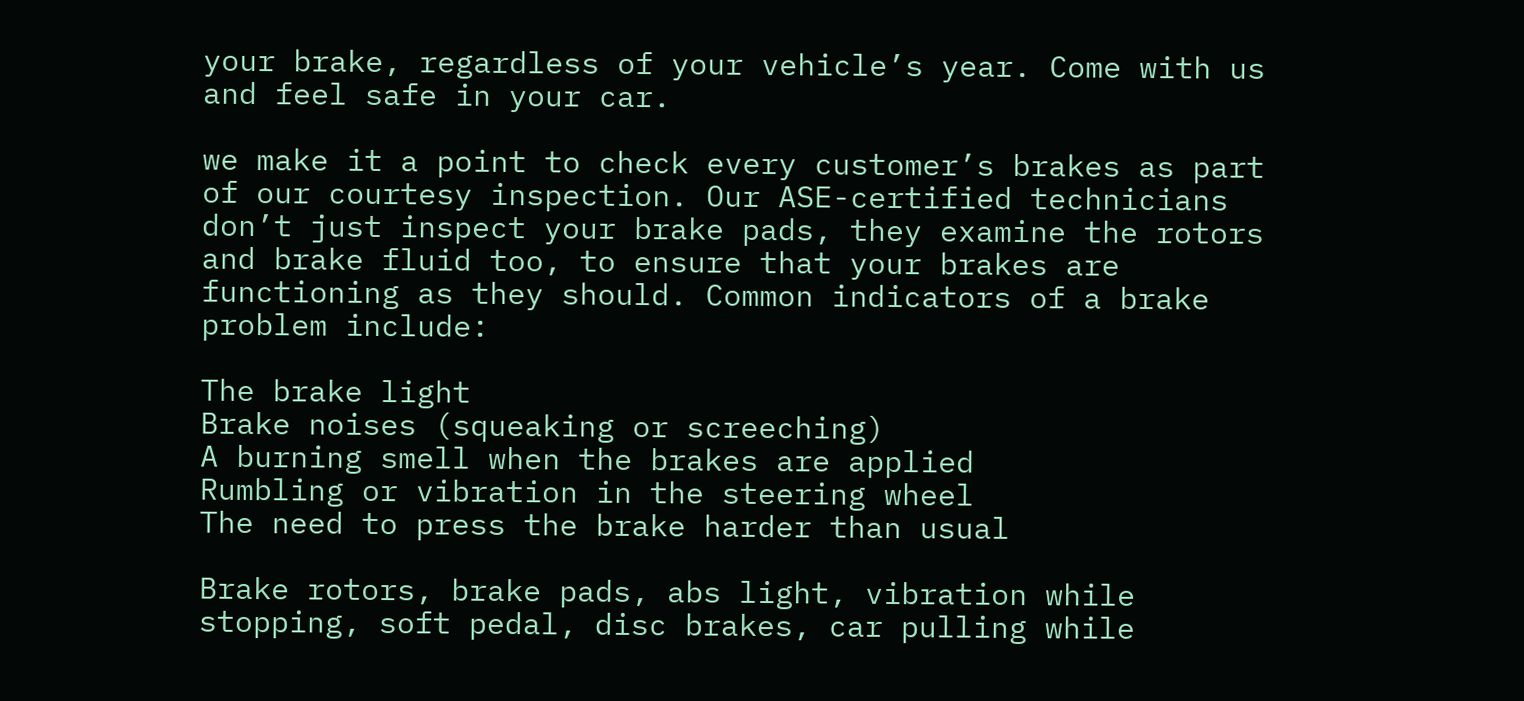your brake, regardless of your vehicle’s year. Come with us and feel safe in your car.

we make it a point to check every customer’s brakes as part of our courtesy inspection. Our ASE-certified technicians don’t just inspect your brake pads, they examine the rotors and brake fluid too, to ensure that your brakes are functioning as they should. Common indicators of a brake problem include:

The brake light
Brake noises (squeaking or screeching)
A burning smell when the brakes are applied
Rumbling or vibration in the steering wheel
The need to press the brake harder than usual

Brake rotors, brake pads, abs light, vibration while stopping, soft pedal, disc brakes, car pulling while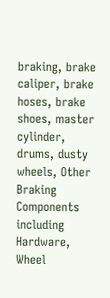braking, brake caliper, brake hoses, brake shoes, master cylinder, drums, dusty wheels, Other Braking Components including Hardware, Wheel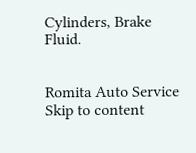Cylinders, Brake Fluid.


Romita Auto Service
Skip to content